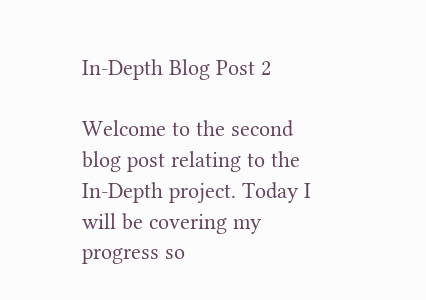In-Depth Blog Post 2

Welcome to the second blog post relating to the In-Depth project. Today I will be covering my progress so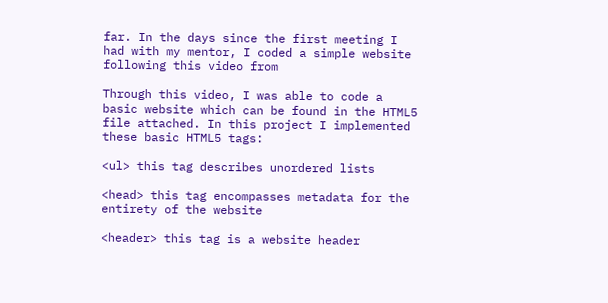far. In the days since the first meeting I had with my mentor, I coded a simple website following this video from

Through this video, I was able to code a basic website which can be found in the HTML5 file attached. In this project I implemented these basic HTML5 tags:

<ul> this tag describes unordered lists

<head> this tag encompasses metadata for the entirety of the website

<header> this tag is a website header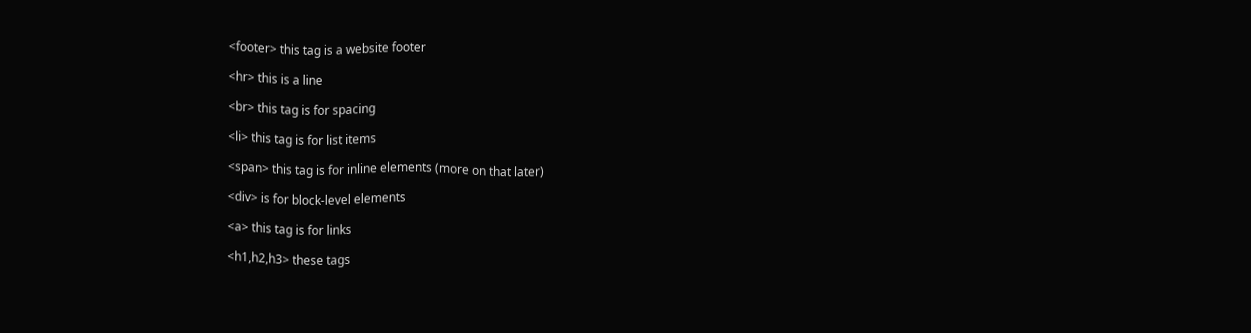<footer> this tag is a website footer

<hr> this is a line

<br> this tag is for spacing

<li> this tag is for list items

<span> this tag is for inline elements (more on that later)

<div> is for block-level elements

<a> this tag is for links

<h1,h2,h3> these tags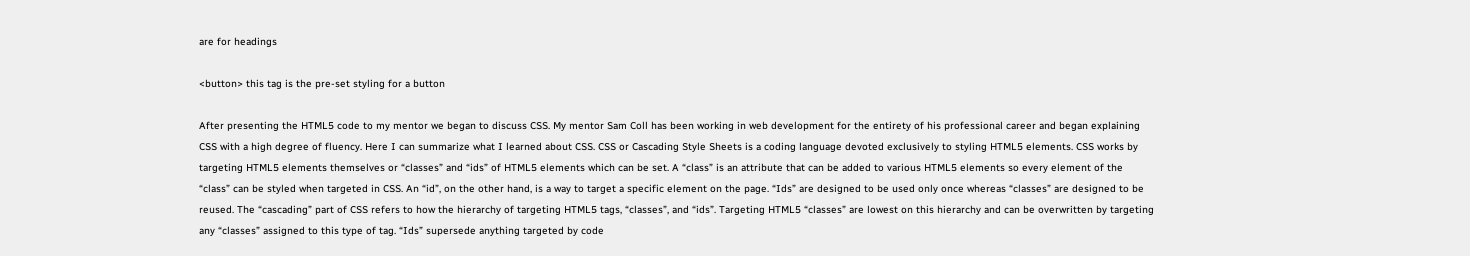are for headings

<button> this tag is the pre-set styling for a button

After presenting the HTML5 code to my mentor we began to discuss CSS. My mentor Sam Coll has been working in web development for the entirety of his professional career and began explaining CSS with a high degree of fluency. Here I can summarize what I learned about CSS. CSS or Cascading Style Sheets is a coding language devoted exclusively to styling HTML5 elements. CSS works by targeting HTML5 elements themselves or “classes” and “ids” of HTML5 elements which can be set. A “class” is an attribute that can be added to various HTML5 elements so every element of the “class” can be styled when targeted in CSS. An “id”, on the other hand, is a way to target a specific element on the page. “Ids” are designed to be used only once whereas “classes” are designed to be reused. The “cascading” part of CSS refers to how the hierarchy of targeting HTML5 tags, “classes”, and “ids”. Targeting HTML5 “classes” are lowest on this hierarchy and can be overwritten by targeting any “classes” assigned to this type of tag. “Ids” supersede anything targeted by code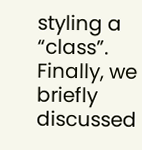styling a “class”. Finally, we briefly discussed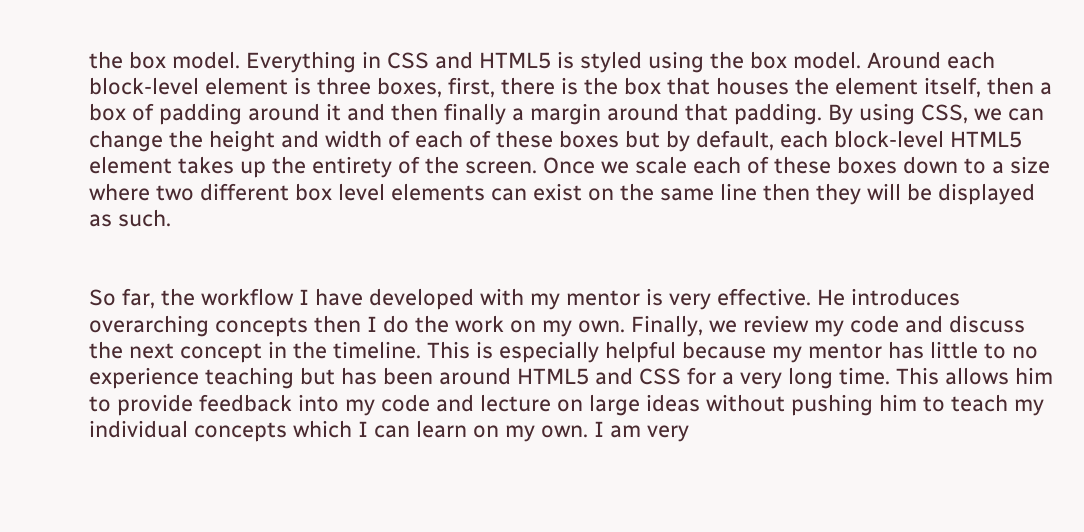the box model. Everything in CSS and HTML5 is styled using the box model. Around each block-level element is three boxes, first, there is the box that houses the element itself, then a box of padding around it and then finally a margin around that padding. By using CSS, we can change the height and width of each of these boxes but by default, each block-level HTML5 element takes up the entirety of the screen. Once we scale each of these boxes down to a size where two different box level elements can exist on the same line then they will be displayed as such.


So far, the workflow I have developed with my mentor is very effective. He introduces overarching concepts then I do the work on my own. Finally, we review my code and discuss the next concept in the timeline. This is especially helpful because my mentor has little to no experience teaching but has been around HTML5 and CSS for a very long time. This allows him to provide feedback into my code and lecture on large ideas without pushing him to teach my individual concepts which I can learn on my own. I am very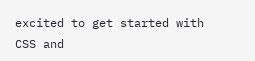excited to get started with CSS and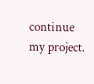continue my project.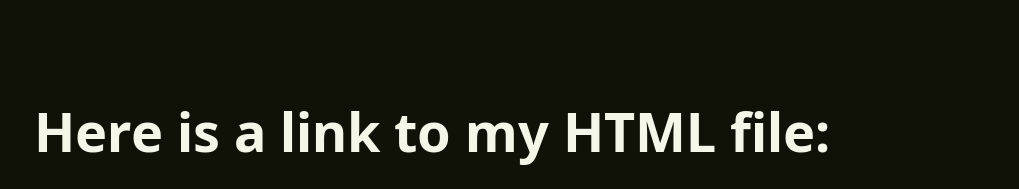Here is a link to my HTML file: